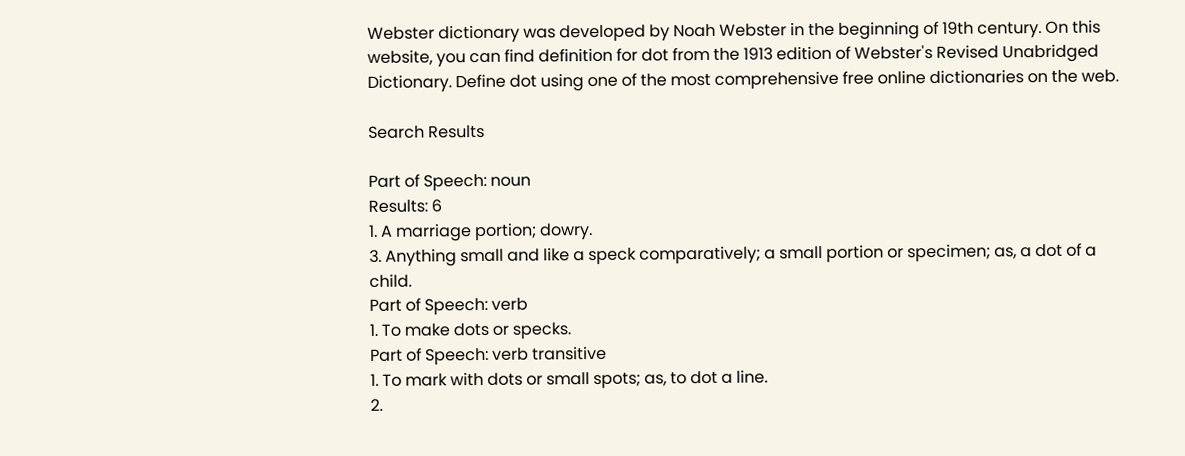Webster dictionary was developed by Noah Webster in the beginning of 19th century. On this website, you can find definition for dot from the 1913 edition of Webster's Revised Unabridged Dictionary. Define dot using one of the most comprehensive free online dictionaries on the web.

Search Results

Part of Speech: noun
Results: 6
1. A marriage portion; dowry.
3. Anything small and like a speck comparatively; a small portion or specimen; as, a dot of a child.
Part of Speech: verb
1. To make dots or specks.
Part of Speech: verb transitive
1. To mark with dots or small spots; as, to dot a line.
2.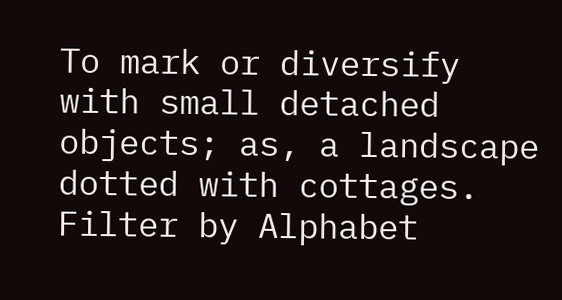To mark or diversify with small detached objects; as, a landscape dotted with cottages.
Filter by Alphabet